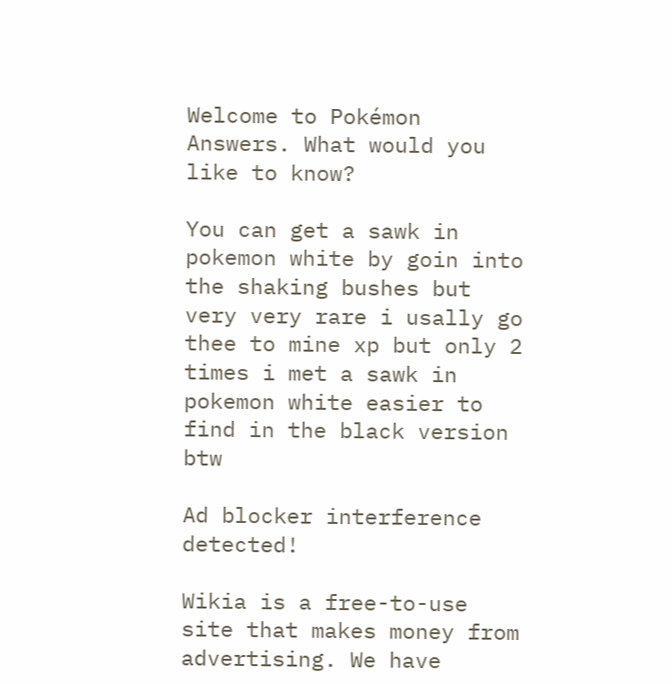Welcome to Pokémon Answers. What would you like to know?

You can get a sawk in pokemon white by goin into the shaking bushes but very very rare i usally go thee to mine xp but only 2 times i met a sawk in pokemon white easier to find in the black version btw

Ad blocker interference detected!

Wikia is a free-to-use site that makes money from advertising. We have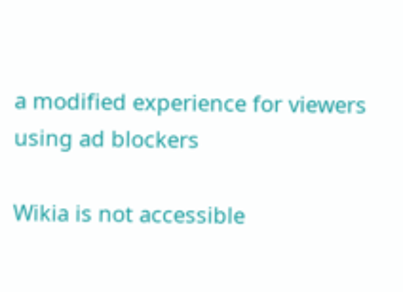a modified experience for viewers using ad blockers

Wikia is not accessible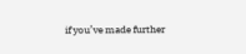if you’ve made further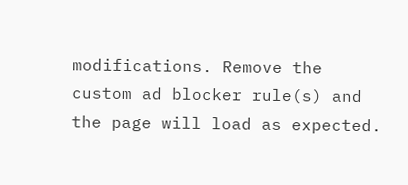modifications. Remove the custom ad blocker rule(s) and the page will load as expected.